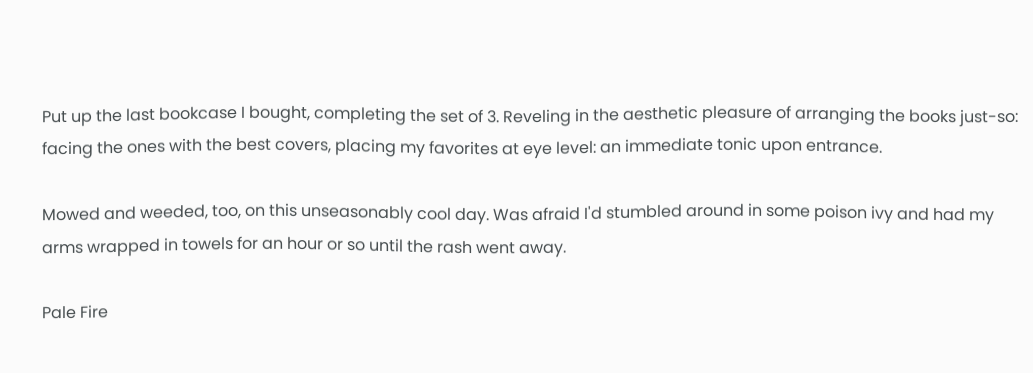Put up the last bookcase I bought, completing the set of 3. Reveling in the aesthetic pleasure of arranging the books just-so: facing the ones with the best covers, placing my favorites at eye level: an immediate tonic upon entrance.

Mowed and weeded, too, on this unseasonably cool day. Was afraid I'd stumbled around in some poison ivy and had my arms wrapped in towels for an hour or so until the rash went away.

Pale Fire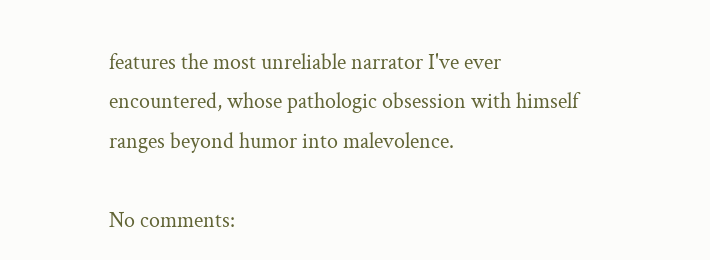features the most unreliable narrator I've ever encountered, whose pathologic obsession with himself ranges beyond humor into malevolence.

No comments: